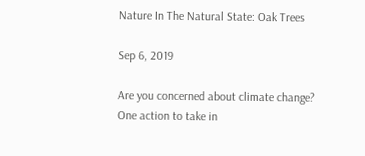Nature In The Natural State: Oak Trees

Sep 6, 2019

Are you concerned about climate change? One action to take in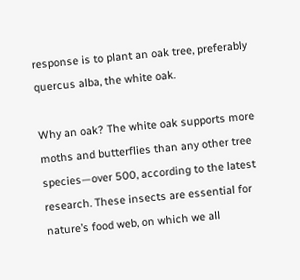response is to plant an oak tree, preferably quercus alba, the white oak.

Why an oak? The white oak supports more moths and butterflies than any other tree species—over 500, according to the latest research. These insects are essential for nature’s food web, on which we all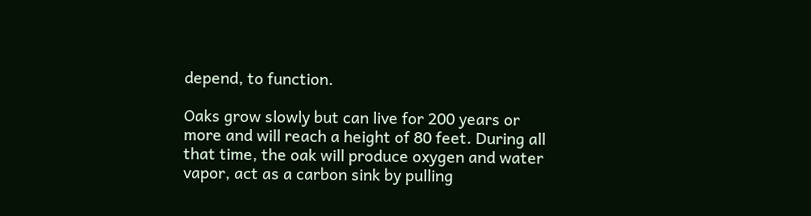depend, to function.

Oaks grow slowly but can live for 200 years or more and will reach a height of 80 feet. During all that time, the oak will produce oxygen and water vapor, act as a carbon sink by pulling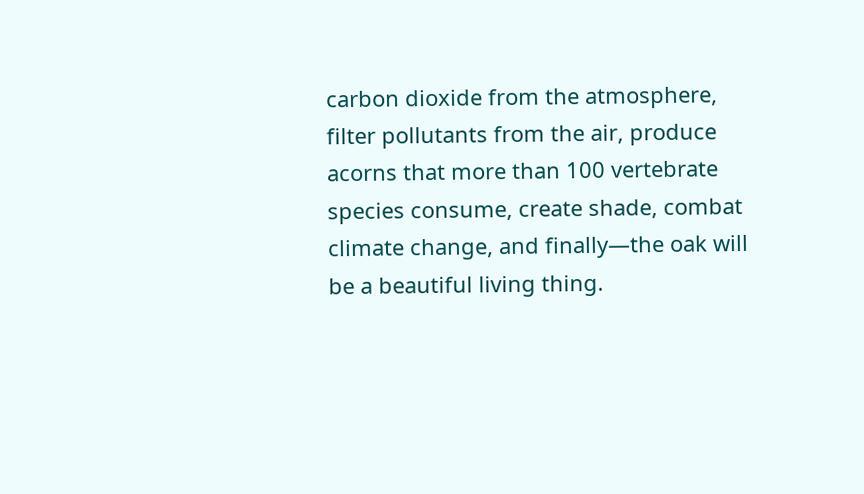carbon dioxide from the atmosphere, filter pollutants from the air, produce acorns that more than 100 vertebrate species consume, create shade, combat climate change, and finally—the oak will be a beautiful living thing.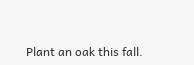Plant an oak this fall.